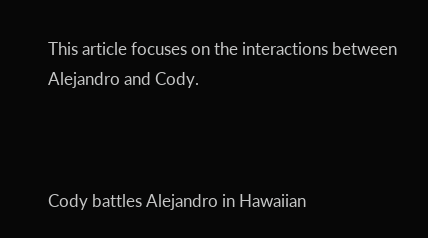This article focuses on the interactions between Alejandro and Cody.



Cody battles Alejandro in Hawaiian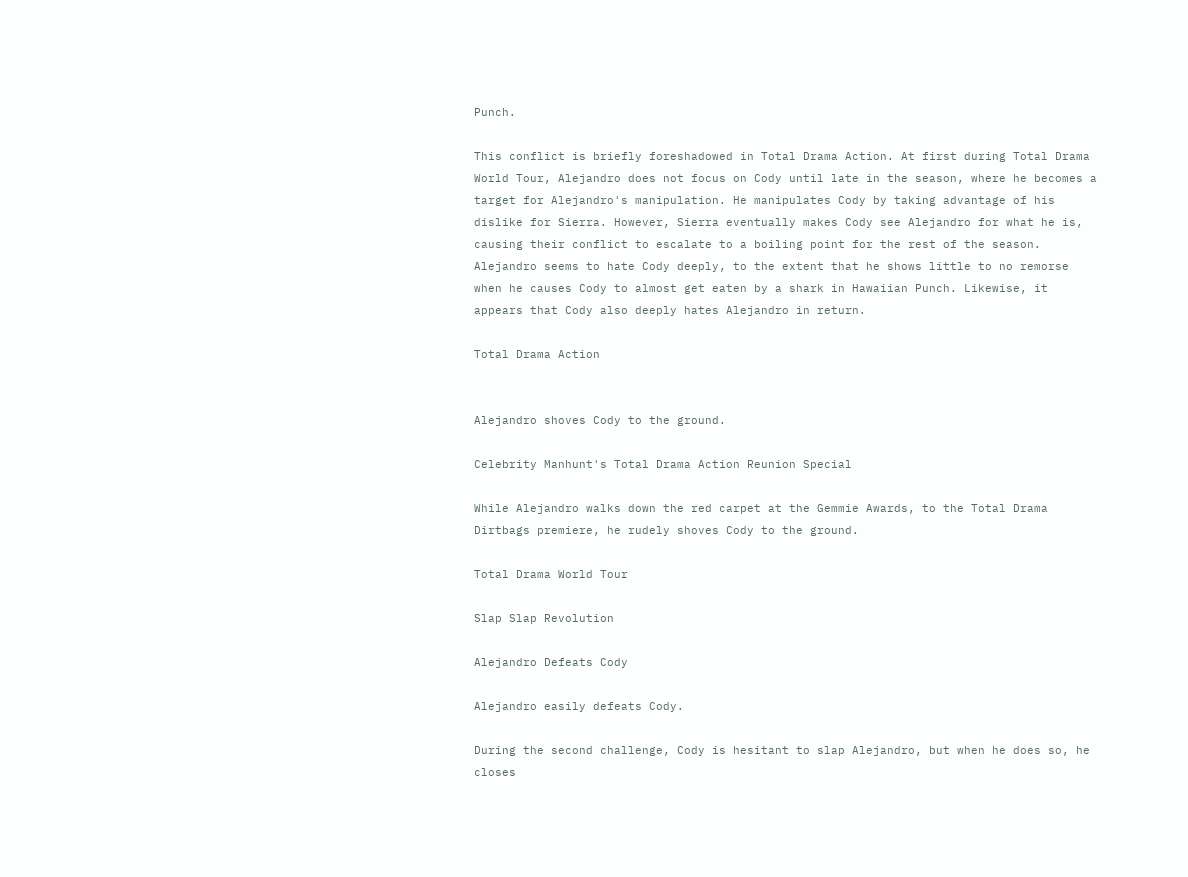Punch.

This conflict is briefly foreshadowed in Total Drama Action. At first during Total Drama World Tour, Alejandro does not focus on Cody until late in the season, where he becomes a target for Alejandro's manipulation. He manipulates Cody by taking advantage of his dislike for Sierra. However, Sierra eventually makes Cody see Alejandro for what he is, causing their conflict to escalate to a boiling point for the rest of the season. Alejandro seems to hate Cody deeply, to the extent that he shows little to no remorse when he causes Cody to almost get eaten by a shark in Hawaiian Punch. Likewise, it appears that Cody also deeply hates Alejandro in return.

Total Drama Action


Alejandro shoves Cody to the ground.

Celebrity Manhunt's Total Drama Action Reunion Special

While Alejandro walks down the red carpet at the Gemmie Awards, to the Total Drama Dirtbags premiere, he rudely shoves Cody to the ground.

Total Drama World Tour

Slap Slap Revolution

Alejandro Defeats Cody

Alejandro easily defeats Cody.

During the second challenge, Cody is hesitant to slap Alejandro, but when he does so, he closes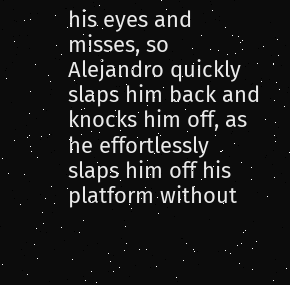his eyes and misses, so Alejandro quickly slaps him back and knocks him off, as he effortlessly slaps him off his platform without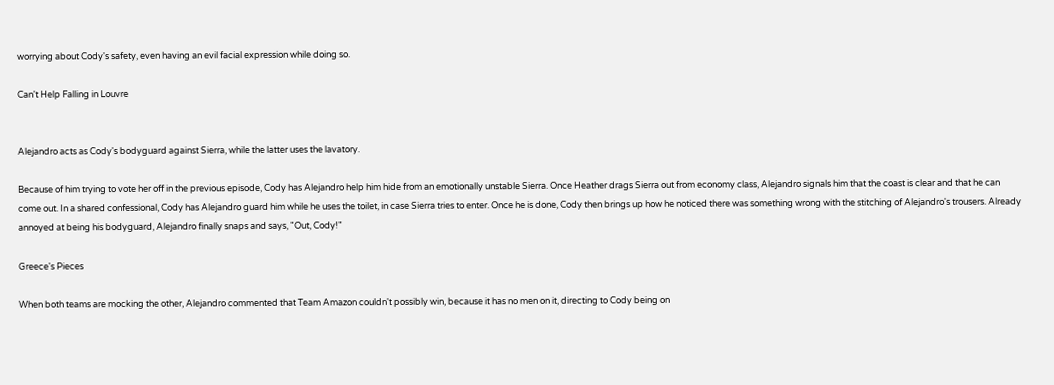worrying about Cody's safety, even having an evil facial expression while doing so.

Can't Help Falling in Louvre


Alejandro acts as Cody's bodyguard against Sierra, while the latter uses the lavatory.

Because of him trying to vote her off in the previous episode, Cody has Alejandro help him hide from an emotionally unstable Sierra. Once Heather drags Sierra out from economy class, Alejandro signals him that the coast is clear and that he can come out. In a shared confessional, Cody has Alejandro guard him while he uses the toilet, in case Sierra tries to enter. Once he is done, Cody then brings up how he noticed there was something wrong with the stitching of Alejandro's trousers. Already annoyed at being his bodyguard, Alejandro finally snaps and says, "Out, Cody!"

Greece's Pieces

When both teams are mocking the other, Alejandro commented that Team Amazon couldn't possibly win, because it has no men on it, directing to Cody being on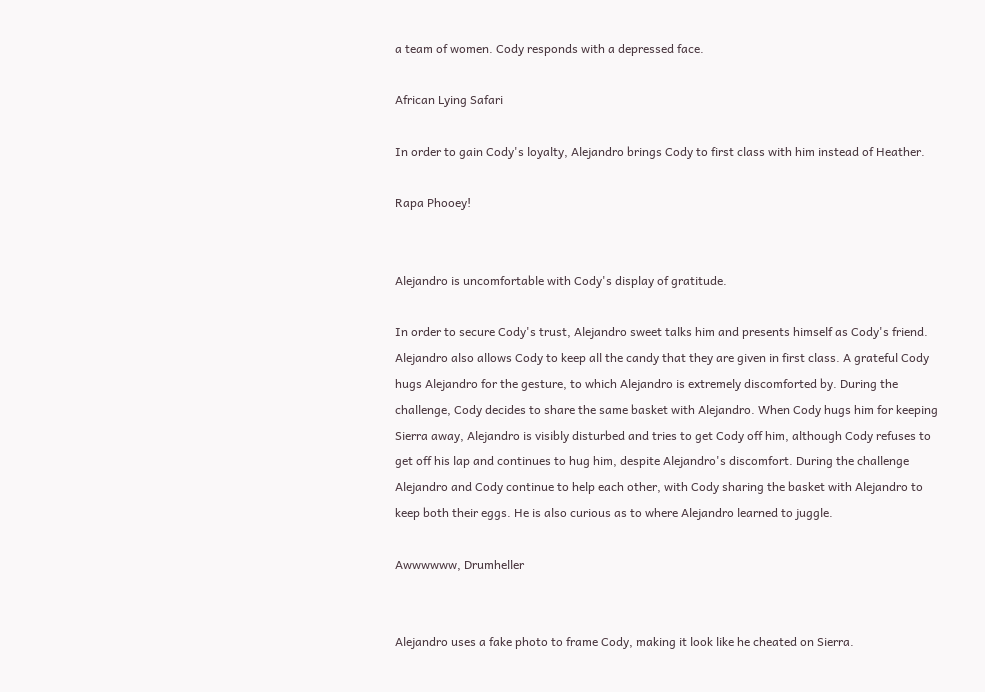a team of women. Cody responds with a depressed face.

African Lying Safari

In order to gain Cody's loyalty, Alejandro brings Cody to first class with him instead of Heather.

Rapa Phooey!


Alejandro is uncomfortable with Cody's display of gratitude.

In order to secure Cody's trust, Alejandro sweet talks him and presents himself as Cody's friend. Alejandro also allows Cody to keep all the candy that they are given in first class. A grateful Cody hugs Alejandro for the gesture, to which Alejandro is extremely discomforted by. During the challenge, Cody decides to share the same basket with Alejandro. When Cody hugs him for keeping Sierra away, Alejandro is visibly disturbed and tries to get Cody off him, although Cody refuses to get off his lap and continues to hug him, despite Alejandro's discomfort. During the challenge Alejandro and Cody continue to help each other, with Cody sharing the basket with Alejandro to keep both their eggs. He is also curious as to where Alejandro learned to juggle.

Awwwwww, Drumheller


Alejandro uses a fake photo to frame Cody, making it look like he cheated on Sierra.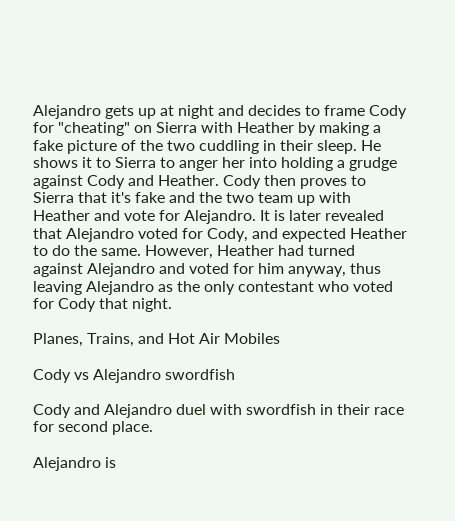Alejandro gets up at night and decides to frame Cody for "cheating" on Sierra with Heather by making a fake picture of the two cuddling in their sleep. He shows it to Sierra to anger her into holding a grudge against Cody and Heather. Cody then proves to Sierra that it's fake and the two team up with Heather and vote for Alejandro. It is later revealed that Alejandro voted for Cody, and expected Heather to do the same. However, Heather had turned against Alejandro and voted for him anyway, thus leaving Alejandro as the only contestant who voted for Cody that night.

Planes, Trains, and Hot Air Mobiles

Cody vs Alejandro swordfish

Cody and Alejandro duel with swordfish in their race for second place.

Alejandro is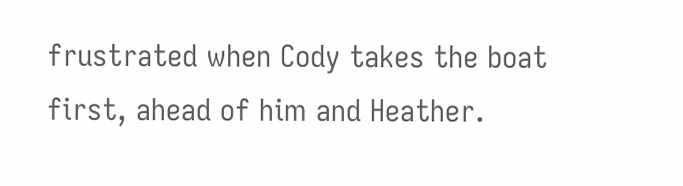frustrated when Cody takes the boat first, ahead of him and Heather.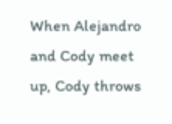When Alejandro and Cody meet up, Cody throws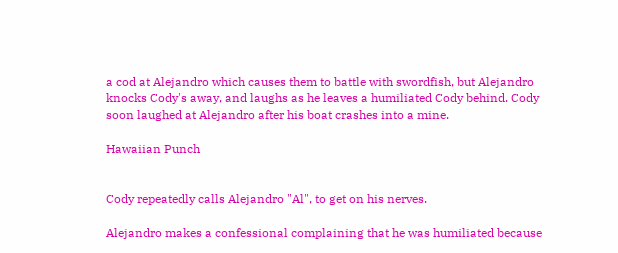a cod at Alejandro which causes them to battle with swordfish, but Alejandro knocks Cody's away, and laughs as he leaves a humiliated Cody behind. Cody soon laughed at Alejandro after his boat crashes into a mine.

Hawaiian Punch


Cody repeatedly calls Alejandro "Al", to get on his nerves.

Alejandro makes a confessional complaining that he was humiliated because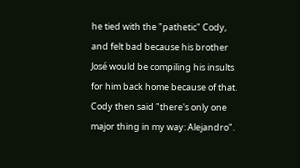he tied with the "pathetic" Cody, and felt bad because his brother José would be compiling his insults for him back home because of that. Cody then said "there's only one major thing in my way: Alejandro".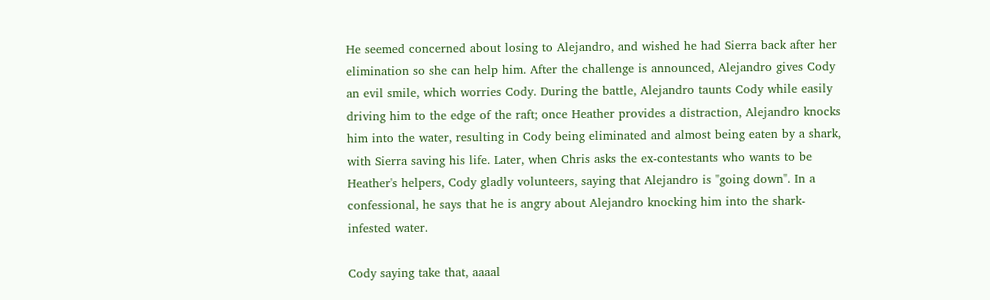He seemed concerned about losing to Alejandro, and wished he had Sierra back after her elimination so she can help him. After the challenge is announced, Alejandro gives Cody an evil smile, which worries Cody. During the battle, Alejandro taunts Cody while easily driving him to the edge of the raft; once Heather provides a distraction, Alejandro knocks him into the water, resulting in Cody being eliminated and almost being eaten by a shark, with Sierra saving his life. Later, when Chris asks the ex-contestants who wants to be Heather's helpers, Cody gladly volunteers, saying that Alejandro is "going down". In a confessional, he says that he is angry about Alejandro knocking him into the shark-infested water.

Cody saying take that, aaaal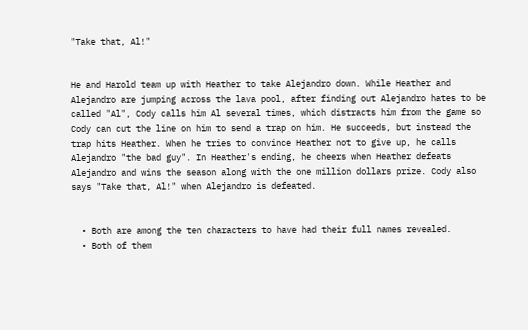"Take that, Al!"


He and Harold team up with Heather to take Alejandro down. While Heather and Alejandro are jumping across the lava pool, after finding out Alejandro hates to be called "Al", Cody calls him Al several times, which distracts him from the game so Cody can cut the line on him to send a trap on him. He succeeds, but instead the trap hits Heather. When he tries to convince Heather not to give up, he calls Alejandro "the bad guy". In Heather's ending, he cheers when Heather defeats Alejandro and wins the season along with the one million dollars prize. Cody also says "Take that, Al!" when Alejandro is defeated.


  • Both are among the ten characters to have had their full names revealed.
  • Both of them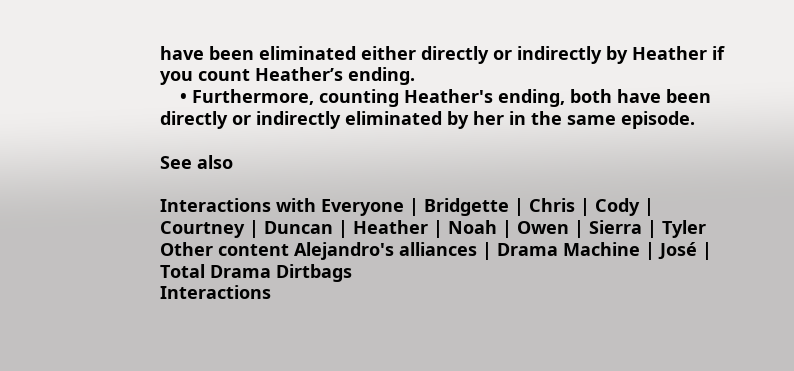have been eliminated either directly or indirectly by Heather if you count Heather’s ending.
    • Furthermore, counting Heather's ending, both have been directly or indirectly eliminated by her in the same episode.

See also

Interactions with Everyone | Bridgette | Chris | Cody | Courtney | Duncan | Heather | Noah | Owen | Sierra | Tyler
Other content Alejandro's alliances | Drama Machine | José | Total Drama Dirtbags
Interactions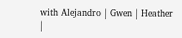with Alejandro | Gwen | Heather |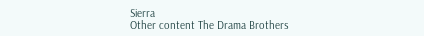Sierra
Other content The Drama Brothers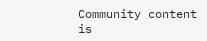Community content is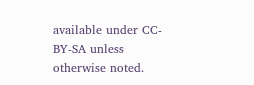available under CC-BY-SA unless otherwise noted.